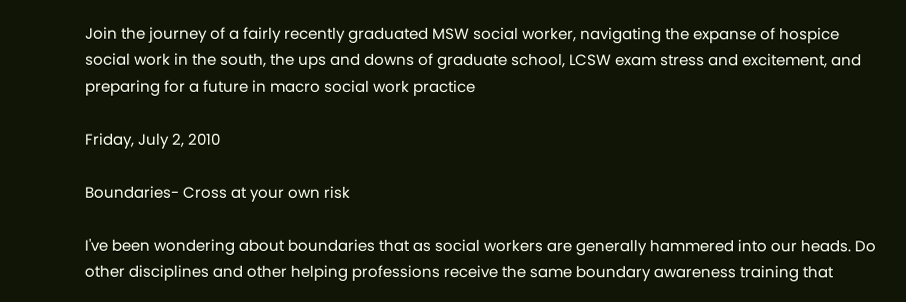Join the journey of a fairly recently graduated MSW social worker, navigating the expanse of hospice social work in the south, the ups and downs of graduate school, LCSW exam stress and excitement, and preparing for a future in macro social work practice

Friday, July 2, 2010

Boundaries- Cross at your own risk

I've been wondering about boundaries that as social workers are generally hammered into our heads. Do other disciplines and other helping professions receive the same boundary awareness training that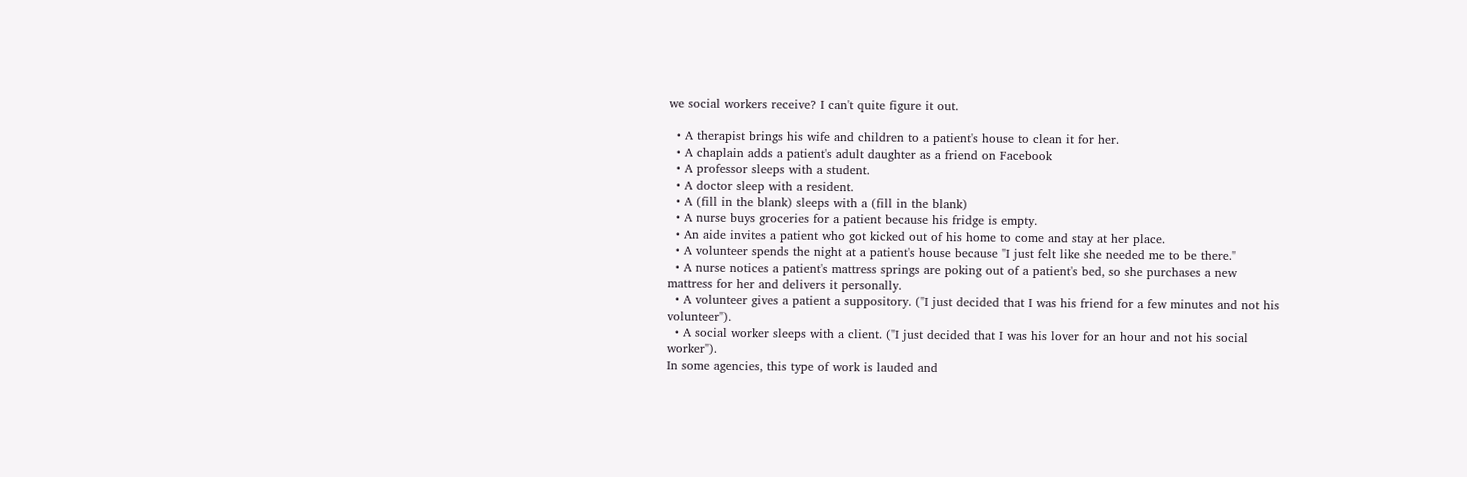we social workers receive? I can't quite figure it out.

  • A therapist brings his wife and children to a patient's house to clean it for her.
  • A chaplain adds a patient's adult daughter as a friend on Facebook
  • A professor sleeps with a student.
  • A doctor sleep with a resident.
  • A (fill in the blank) sleeps with a (fill in the blank)
  • A nurse buys groceries for a patient because his fridge is empty.
  • An aide invites a patient who got kicked out of his home to come and stay at her place.
  • A volunteer spends the night at a patient's house because "I just felt like she needed me to be there."
  • A nurse notices a patient's mattress springs are poking out of a patient's bed, so she purchases a new mattress for her and delivers it personally.
  • A volunteer gives a patient a suppository. ("I just decided that I was his friend for a few minutes and not his volunteer").
  • A social worker sleeps with a client. ("I just decided that I was his lover for an hour and not his social worker").
In some agencies, this type of work is lauded and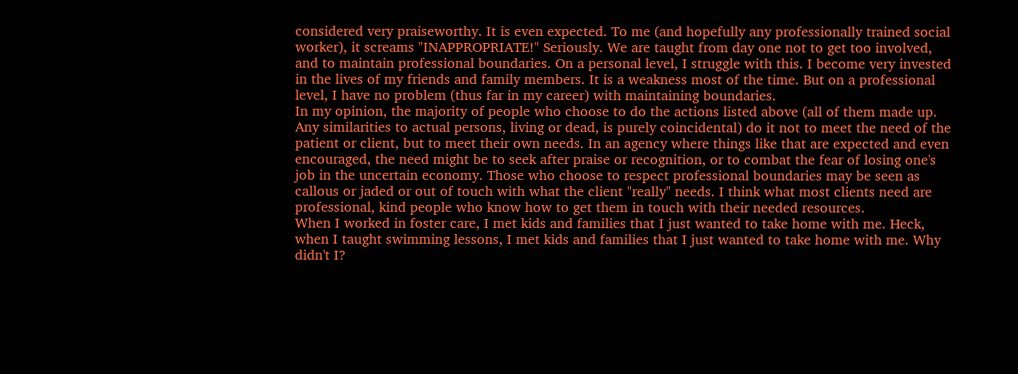considered very praiseworthy. It is even expected. To me (and hopefully any professionally trained social worker), it screams "INAPPROPRIATE!" Seriously. We are taught from day one not to get too involved, and to maintain professional boundaries. On a personal level, I struggle with this. I become very invested in the lives of my friends and family members. It is a weakness most of the time. But on a professional level, I have no problem (thus far in my career) with maintaining boundaries.
In my opinion, the majority of people who choose to do the actions listed above (all of them made up. Any similarities to actual persons, living or dead, is purely coincidental) do it not to meet the need of the patient or client, but to meet their own needs. In an agency where things like that are expected and even encouraged, the need might be to seek after praise or recognition, or to combat the fear of losing one's job in the uncertain economy. Those who choose to respect professional boundaries may be seen as callous or jaded or out of touch with what the client "really" needs. I think what most clients need are professional, kind people who know how to get them in touch with their needed resources.
When I worked in foster care, I met kids and families that I just wanted to take home with me. Heck, when I taught swimming lessons, I met kids and families that I just wanted to take home with me. Why didn't I?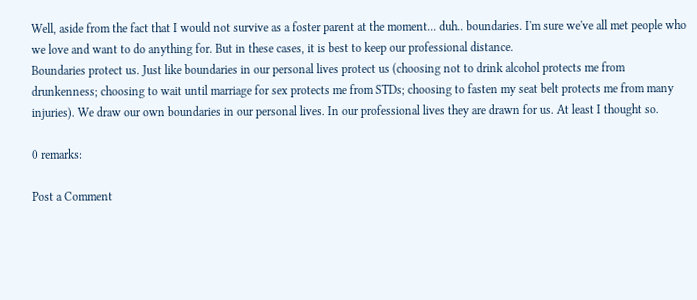Well, aside from the fact that I would not survive as a foster parent at the moment... duh.. boundaries. I'm sure we've all met people who we love and want to do anything for. But in these cases, it is best to keep our professional distance.
Boundaries protect us. Just like boundaries in our personal lives protect us (choosing not to drink alcohol protects me from drunkenness; choosing to wait until marriage for sex protects me from STDs; choosing to fasten my seat belt protects me from many injuries). We draw our own boundaries in our personal lives. In our professional lives they are drawn for us. At least I thought so.

0 remarks:

Post a Comment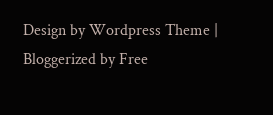Design by Wordpress Theme | Bloggerized by Free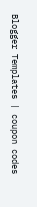Blogger Templates | coupon codes